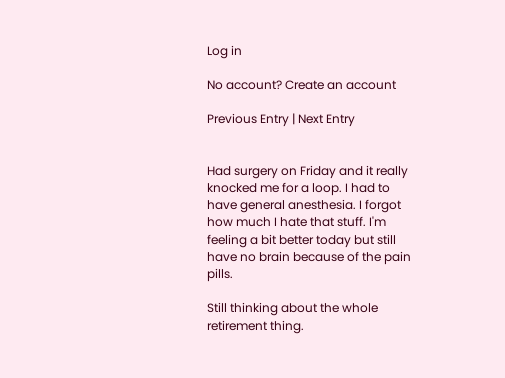Log in

No account? Create an account

Previous Entry | Next Entry


Had surgery on Friday and it really knocked me for a loop. I had to have general anesthesia. I forgot how much I hate that stuff. I'm feeling a bit better today but still have no brain because of the pain pills.

Still thinking about the whole retirement thing.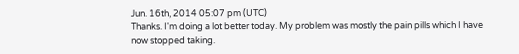Jun. 16th, 2014 05:07 pm (UTC)
Thanks. I'm doing a lot better today. My problem was mostly the pain pills which I have now stopped taking.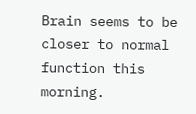Brain seems to be closer to normal function this morning.